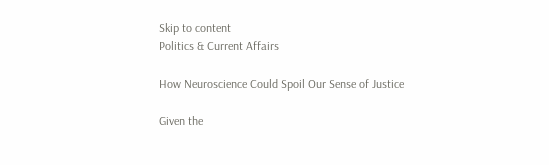Skip to content
Politics & Current Affairs

How Neuroscience Could Spoil Our Sense of Justice

Given the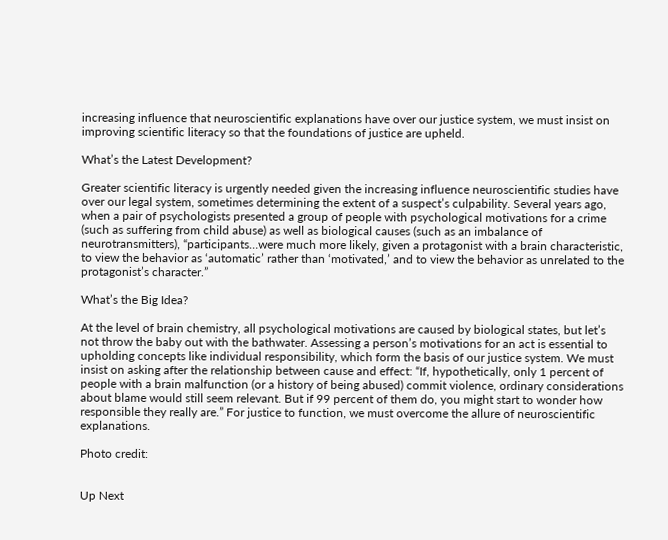increasing influence that neuroscientific explanations have over our justice system, we must insist on improving scientific literacy so that the foundations of justice are upheld.

What’s the Latest Development?

Greater scientific literacy is urgently needed given the increasing influence neuroscientific studies have over our legal system, sometimes determining the extent of a suspect’s culpability. Several years ago, when a pair of psychologists presented a group of people with psychological motivations for a crime (such as suffering from child abuse) as well as biological causes (such as an imbalance of neurotransmitters), “participants…were much more likely, given a protagonist with a brain characteristic, to view the behavior as ‘automatic’ rather than ‘motivated,’ and to view the behavior as unrelated to the protagonist’s character.”

What’s the Big Idea?

At the level of brain chemistry, all psychological motivations are caused by biological states, but let’s not throw the baby out with the bathwater. Assessing a person’s motivations for an act is essential to upholding concepts like individual responsibility, which form the basis of our justice system. We must insist on asking after the relationship between cause and effect: “If, hypothetically, only 1 percent of people with a brain malfunction (or a history of being abused) commit violence, ordinary considerations about blame would still seem relevant. But if 99 percent of them do, you might start to wonder how responsible they really are.” For justice to function, we must overcome the allure of neuroscientific explanations.

Photo credit:


Up Next